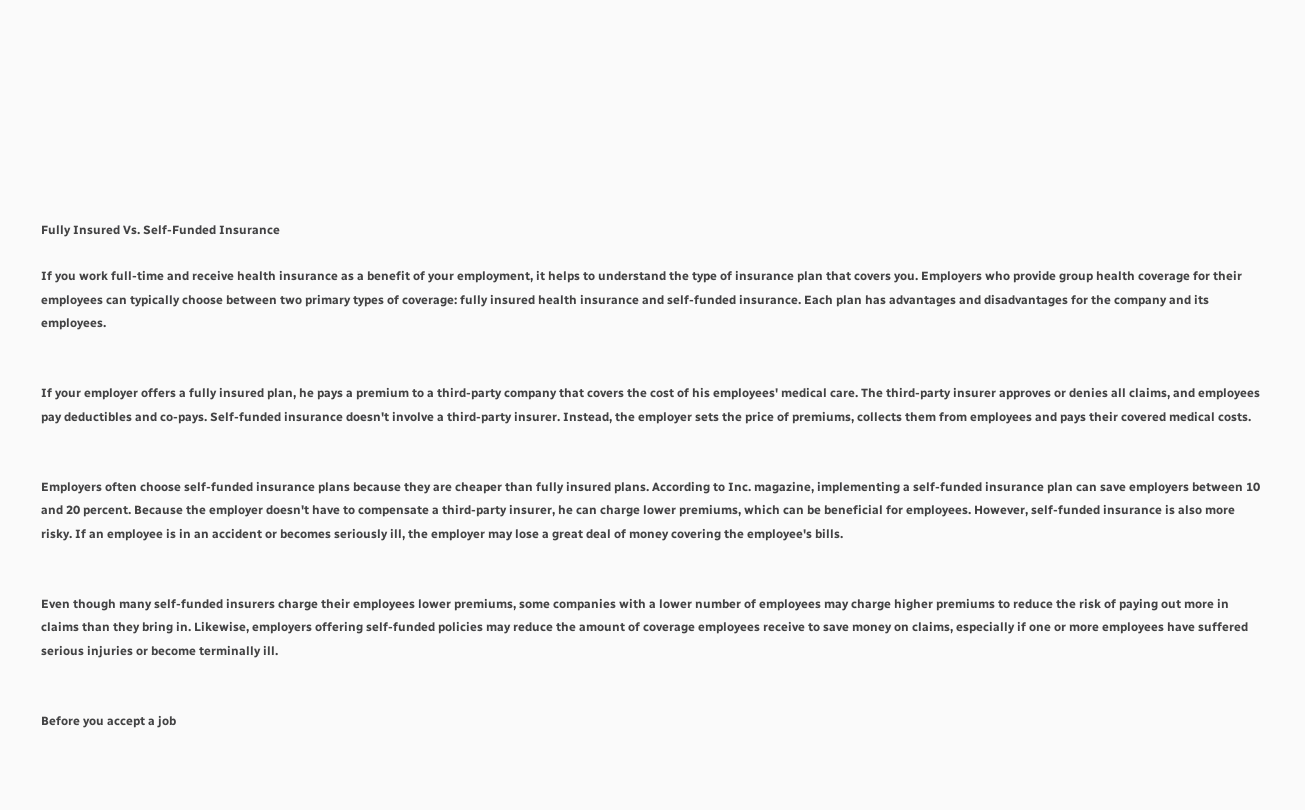Fully Insured Vs. Self-Funded Insurance

If you work full-time and receive health insurance as a benefit of your employment, it helps to understand the type of insurance plan that covers you. Employers who provide group health coverage for their employees can typically choose between two primary types of coverage: fully insured health insurance and self-funded insurance. Each plan has advantages and disadvantages for the company and its employees.


If your employer offers a fully insured plan, he pays a premium to a third-party company that covers the cost of his employees' medical care. The third-party insurer approves or denies all claims, and employees pay deductibles and co-pays. Self-funded insurance doesn't involve a third-party insurer. Instead, the employer sets the price of premiums, collects them from employees and pays their covered medical costs.


Employers often choose self-funded insurance plans because they are cheaper than fully insured plans. According to Inc. magazine, implementing a self-funded insurance plan can save employers between 10 and 20 percent. Because the employer doesn't have to compensate a third-party insurer, he can charge lower premiums, which can be beneficial for employees. However, self-funded insurance is also more risky. If an employee is in an accident or becomes seriously ill, the employer may lose a great deal of money covering the employee's bills.


Even though many self-funded insurers charge their employees lower premiums, some companies with a lower number of employees may charge higher premiums to reduce the risk of paying out more in claims than they bring in. Likewise, employers offering self-funded policies may reduce the amount of coverage employees receive to save money on claims, especially if one or more employees have suffered serious injuries or become terminally ill.


Before you accept a job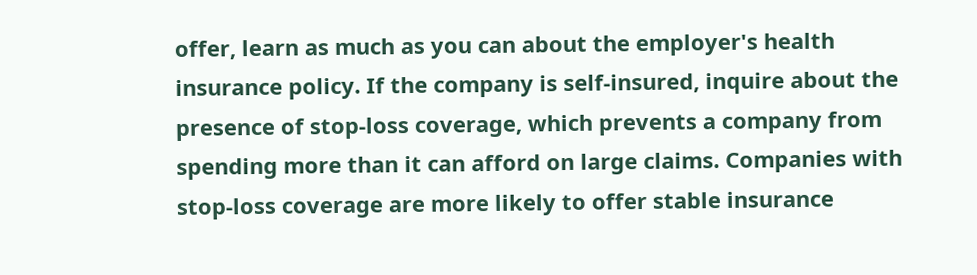offer, learn as much as you can about the employer's health insurance policy. If the company is self-insured, inquire about the presence of stop-loss coverage, which prevents a company from spending more than it can afford on large claims. Companies with stop-loss coverage are more likely to offer stable insurance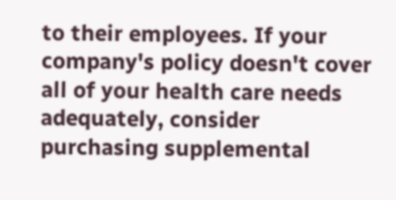to their employees. If your company's policy doesn't cover all of your health care needs adequately, consider purchasing supplemental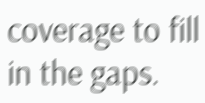coverage to fill in the gaps.